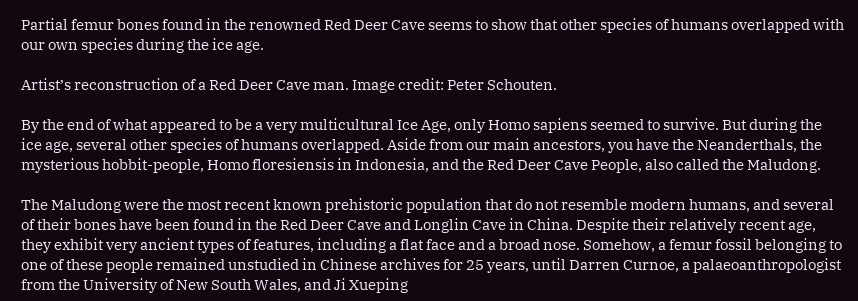Partial femur bones found in the renowned Red Deer Cave seems to show that other species of humans overlapped with our own species during the ice age.

Artist’s reconstruction of a Red Deer Cave man. Image credit: Peter Schouten.

By the end of what appeared to be a very multicultural Ice Age, only Homo sapiens seemed to survive. But during the ice age, several other species of humans overlapped. Aside from our main ancestors, you have the Neanderthals, the mysterious hobbit-people, Homo floresiensis in Indonesia, and the Red Deer Cave People, also called the Maludong.

The Maludong were the most recent known prehistoric population that do not resemble modern humans, and several of their bones have been found in the Red Deer Cave and Longlin Cave in China. Despite their relatively recent age, they exhibit very ancient types of features, including a flat face and a broad nose. Somehow, a femur fossil belonging to one of these people remained unstudied in Chinese archives for 25 years, until Darren Curnoe, a palaeoanthropologist from the University of New South Wales, and Ji Xueping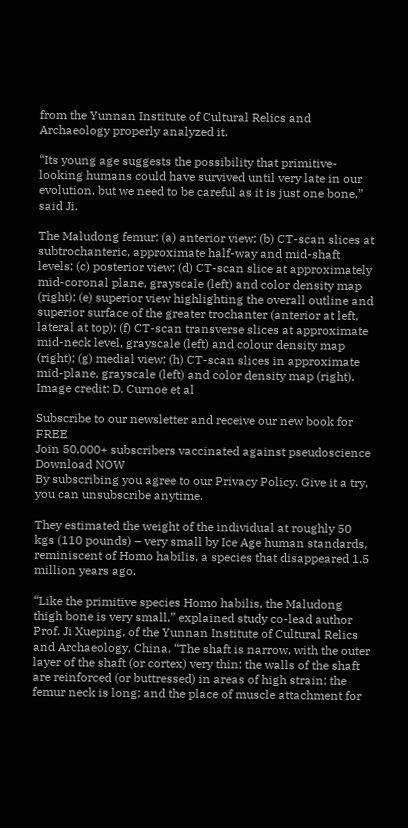from the Yunnan Institute of Cultural Relics and Archaeology properly analyzed it.

“Its young age suggests the possibility that primitive-looking humans could have survived until very late in our evolution, but we need to be careful as it is just one bone,” said Ji.

The Maludong femur: (a) anterior view; (b) CT-scan slices at subtrochanteric, approximate half-way and mid-shaft levels; (c) posterior view; (d) CT-scan slice at approximately mid-coronal plane, grayscale (left) and color density map (right); (e) superior view highlighting the overall outline and superior surface of the greater trochanter (anterior at left, lateral at top); (f) CT-scan transverse slices at approximate mid-neck level, grayscale (left) and colour density map (right); (g) medial view; (h) CT-scan slices in approximate mid-plane, grayscale (left) and color density map (right). Image credit: D. Curnoe et al

Subscribe to our newsletter and receive our new book for FREE
Join 50,000+ subscribers vaccinated against pseudoscience
Download NOW
By subscribing you agree to our Privacy Policy. Give it a try, you can unsubscribe anytime.

They estimated the weight of the individual at roughly 50 kgs (110 pounds) – very small by Ice Age human standards, reminiscent of Homo habilis, a species that disappeared 1.5 million years ago.

“Like the primitive species Homo habilis, the Maludong thigh bone is very small,” explained study co-lead author Prof. Ji Xueping, of the Yunnan Institute of Cultural Relics and Archaeology, China. “The shaft is narrow, with the outer layer of the shaft (or cortex) very thin; the walls of the shaft are reinforced (or buttressed) in areas of high strain; the femur neck is long; and the place of muscle attachment for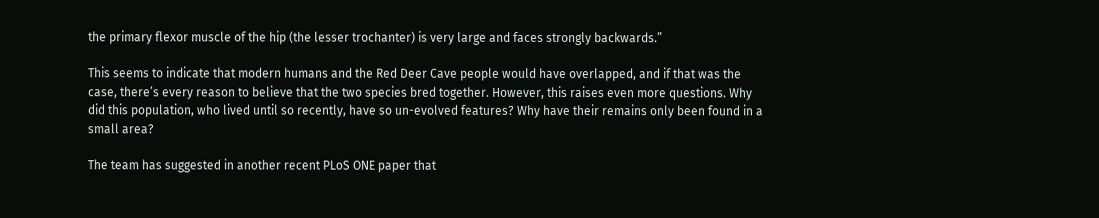the primary flexor muscle of the hip (the lesser trochanter) is very large and faces strongly backwards.”

This seems to indicate that modern humans and the Red Deer Cave people would have overlapped, and if that was the case, there’s every reason to believe that the two species bred together. However, this raises even more questions. Why did this population, who lived until so recently, have so un-evolved features? Why have their remains only been found in a small area?

The team has suggested in another recent PLoS ONE paper that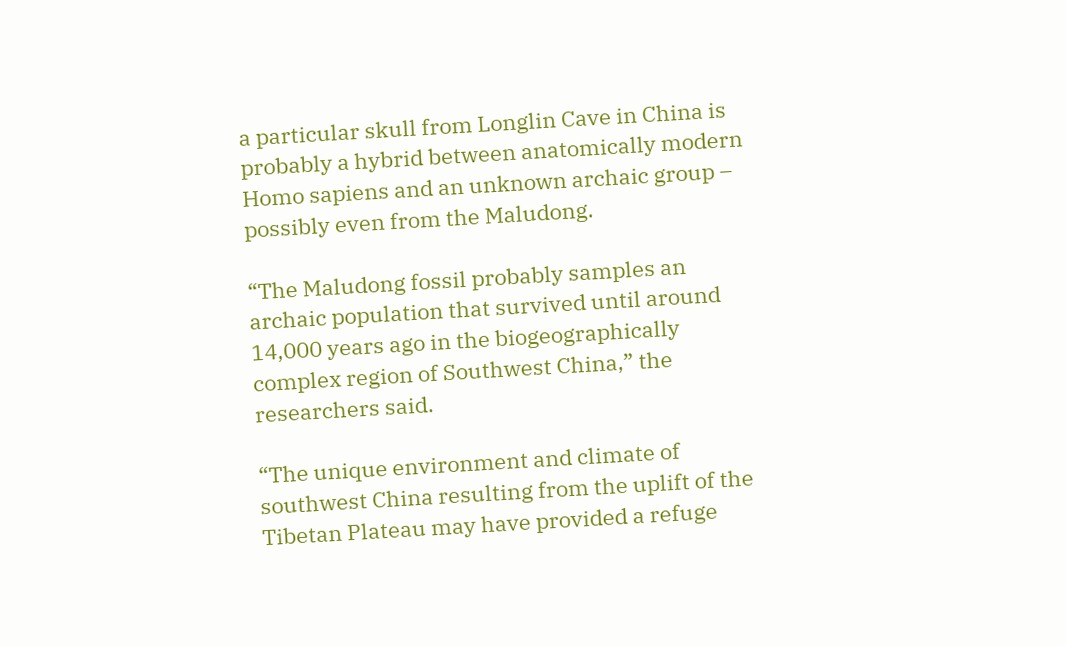a particular skull from Longlin Cave in China is probably a hybrid between anatomically modern Homo sapiens and an unknown archaic group – possibly even from the Maludong.

“The Maludong fossil probably samples an archaic population that survived until around 14,000 years ago in the biogeographically complex region of Southwest China,” the researchers said.

“The unique environment and climate of southwest China resulting from the uplift of the Tibetan Plateau may have provided a refuge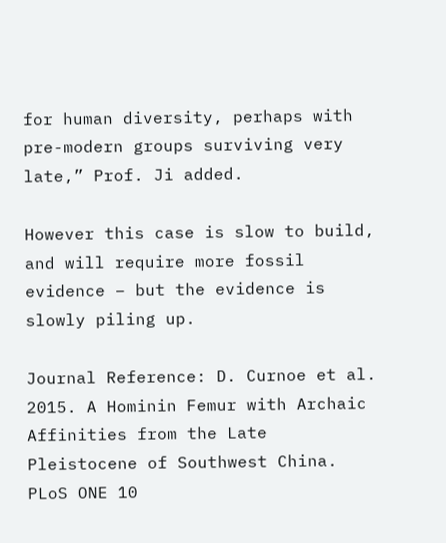for human diversity, perhaps with pre-modern groups surviving very late,” Prof. Ji added.

However this case is slow to build, and will require more fossil evidence – but the evidence is slowly piling up.

Journal Reference: D. Curnoe et al. 2015. A Hominin Femur with Archaic Affinities from the Late Pleistocene of Southwest China. PLoS ONE 10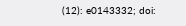(12): e0143332; doi: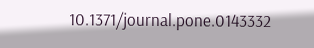10.1371/journal.pone.0143332